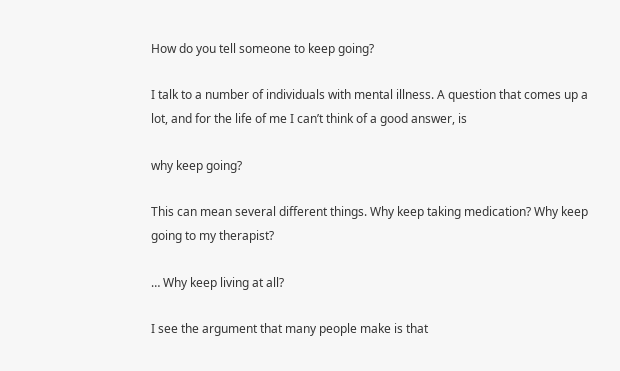How do you tell someone to keep going?

I talk to a number of individuals with mental illness. A question that comes up a lot, and for the life of me I can’t think of a good answer, is

why keep going?

This can mean several different things. Why keep taking medication? Why keep going to my therapist?

… Why keep living at all?

I see the argument that many people make is that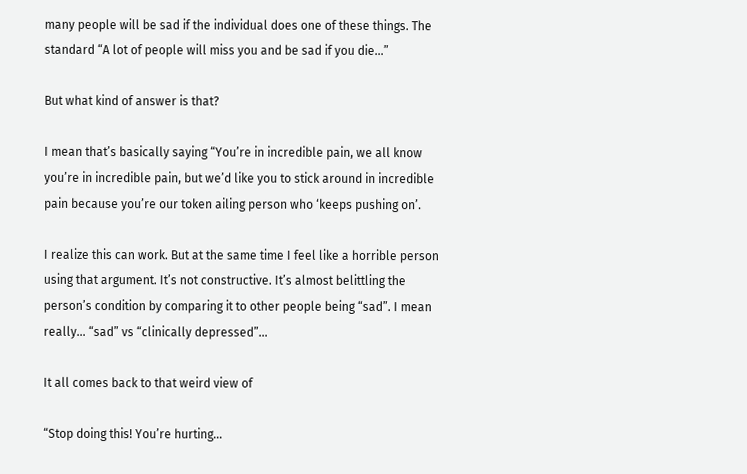many people will be sad if the individual does one of these things. The standard “A lot of people will miss you and be sad if you die…”

But what kind of answer is that?

I mean that’s basically saying “You’re in incredible pain, we all know you’re in incredible pain, but we’d like you to stick around in incredible pain because you’re our token ailing person who ‘keeps pushing on’.

I realize this can work. But at the same time I feel like a horrible person using that argument. It’s not constructive. It’s almost belittling the person’s condition by comparing it to other people being “sad”. I mean really… “sad” vs “clinically depressed”…

It all comes back to that weird view of

“Stop doing this! You’re hurting…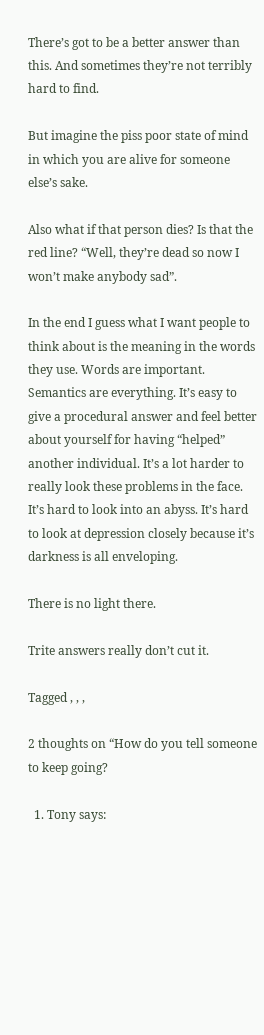There’s got to be a better answer than this. And sometimes they’re not terribly hard to find.

But imagine the piss poor state of mind in which you are alive for someone else’s sake.

Also what if that person dies? Is that the red line? “Well, they’re dead so now I won’t make anybody sad”.

In the end I guess what I want people to think about is the meaning in the words they use. Words are important. Semantics are everything. It’s easy to give a procedural answer and feel better about yourself for having “helped” another individual. It’s a lot harder to really look these problems in the face. It’s hard to look into an abyss. It’s hard to look at depression closely because it’s darkness is all enveloping.

There is no light there.

Trite answers really don’t cut it.

Tagged , , ,

2 thoughts on “How do you tell someone to keep going?

  1. Tony says: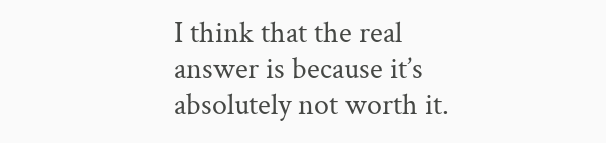I think that the real answer is because it’s absolutely not worth it.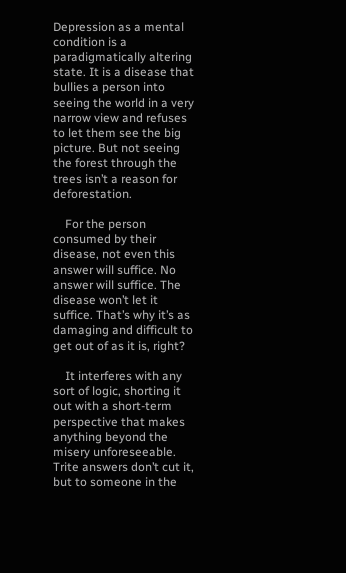Depression as a mental condition is a paradigmatically altering state. It is a disease that bullies a person into seeing the world in a very narrow view and refuses to let them see the big picture. But not seeing the forest through the trees isn’t a reason for deforestation.

    For the person consumed by their disease, not even this answer will suffice. No answer will suffice. The disease won’t let it suffice. That’s why it’s as damaging and difficult to get out of as it is, right?

    It interferes with any sort of logic, shorting it out with a short-term perspective that makes anything beyond the misery unforeseeable. Trite answers don’t cut it, but to someone in the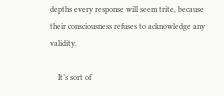depths every response will seem trite, because their consciousness refuses to acknowledge any validity.

    It’s sort of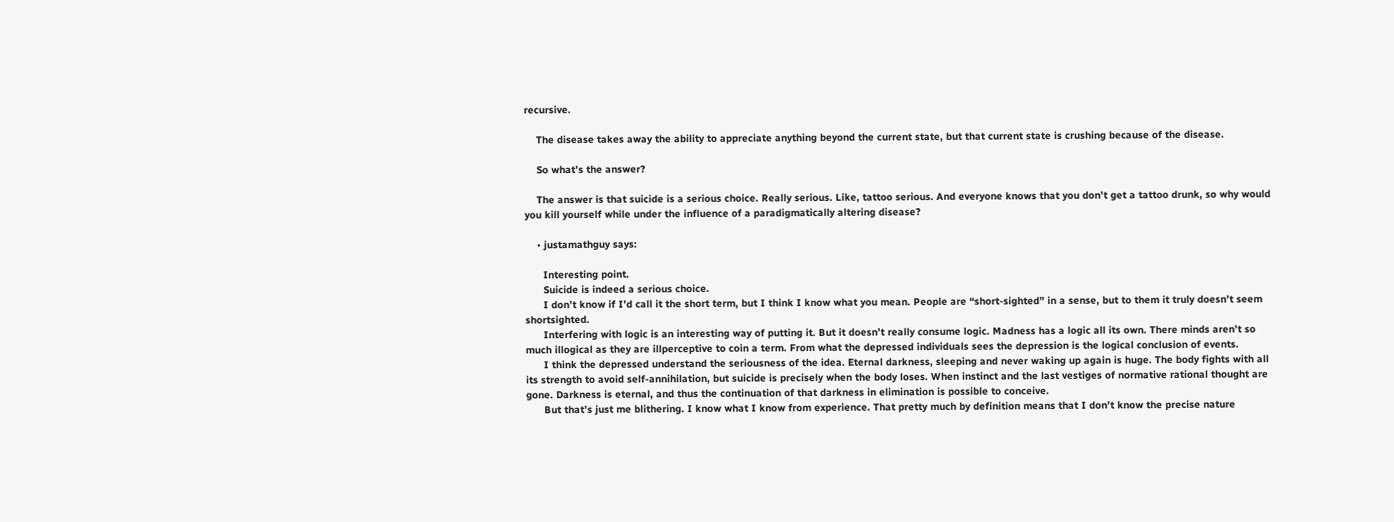recursive.

    The disease takes away the ability to appreciate anything beyond the current state, but that current state is crushing because of the disease.

    So what’s the answer?

    The answer is that suicide is a serious choice. Really serious. Like, tattoo serious. And everyone knows that you don’t get a tattoo drunk, so why would you kill yourself while under the influence of a paradigmatically altering disease?

    • justamathguy says:

      Interesting point.
      Suicide is indeed a serious choice.
      I don’t know if I’d call it the short term, but I think I know what you mean. People are “short-sighted” in a sense, but to them it truly doesn’t seem shortsighted.
      Interfering with logic is an interesting way of putting it. But it doesn’t really consume logic. Madness has a logic all its own. There minds aren’t so much illogical as they are illperceptive to coin a term. From what the depressed individuals sees the depression is the logical conclusion of events.
      I think the depressed understand the seriousness of the idea. Eternal darkness, sleeping and never waking up again is huge. The body fights with all its strength to avoid self-annihilation, but suicide is precisely when the body loses. When instinct and the last vestiges of normative rational thought are gone. Darkness is eternal, and thus the continuation of that darkness in elimination is possible to conceive.
      But that’s just me blithering. I know what I know from experience. That pretty much by definition means that I don’t know the precise nature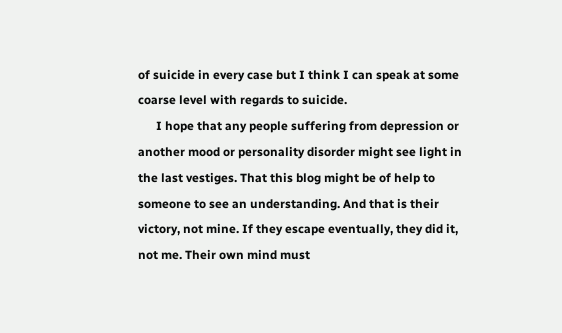of suicide in every case but I think I can speak at some coarse level with regards to suicide.
      I hope that any people suffering from depression or another mood or personality disorder might see light in the last vestiges. That this blog might be of help to someone to see an understanding. And that is their victory, not mine. If they escape eventually, they did it, not me. Their own mind must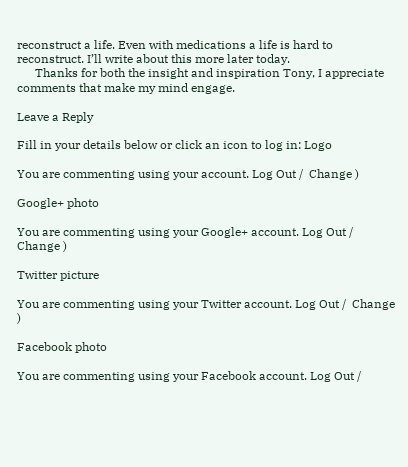reconstruct a life. Even with medications a life is hard to reconstruct. I’ll write about this more later today.
      Thanks for both the insight and inspiration Tony, I appreciate comments that make my mind engage.

Leave a Reply

Fill in your details below or click an icon to log in: Logo

You are commenting using your account. Log Out /  Change )

Google+ photo

You are commenting using your Google+ account. Log Out /  Change )

Twitter picture

You are commenting using your Twitter account. Log Out /  Change )

Facebook photo

You are commenting using your Facebook account. Log Out /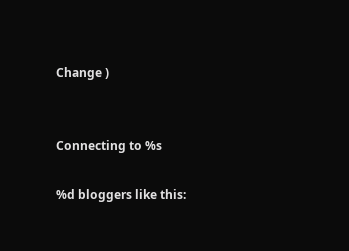Change )


Connecting to %s

%d bloggers like this: